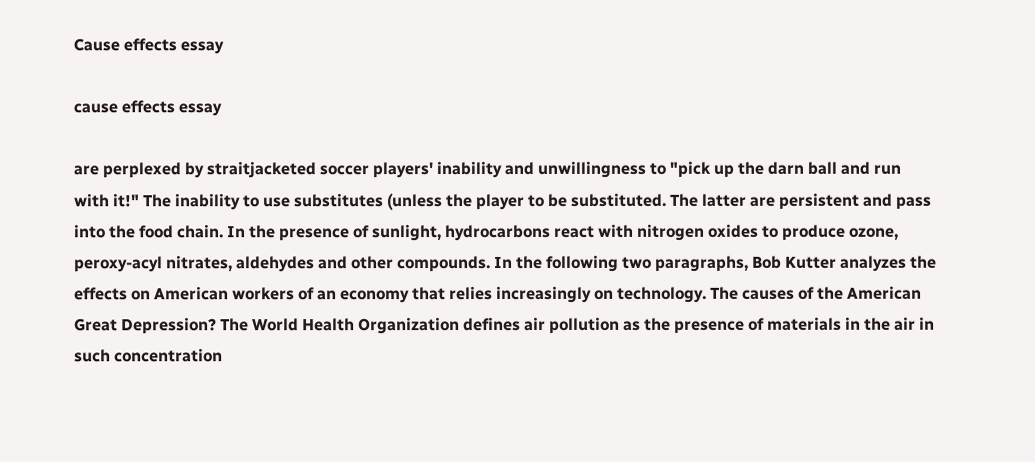Cause effects essay

cause effects essay

are perplexed by straitjacketed soccer players' inability and unwillingness to "pick up the darn ball and run with it!" The inability to use substitutes (unless the player to be substituted. The latter are persistent and pass into the food chain. In the presence of sunlight, hydrocarbons react with nitrogen oxides to produce ozone, peroxy-acyl nitrates, aldehydes and other compounds. In the following two paragraphs, Bob Kutter analyzes the effects on American workers of an economy that relies increasingly on technology. The causes of the American Great Depression? The World Health Organization defines air pollution as the presence of materials in the air in such concentration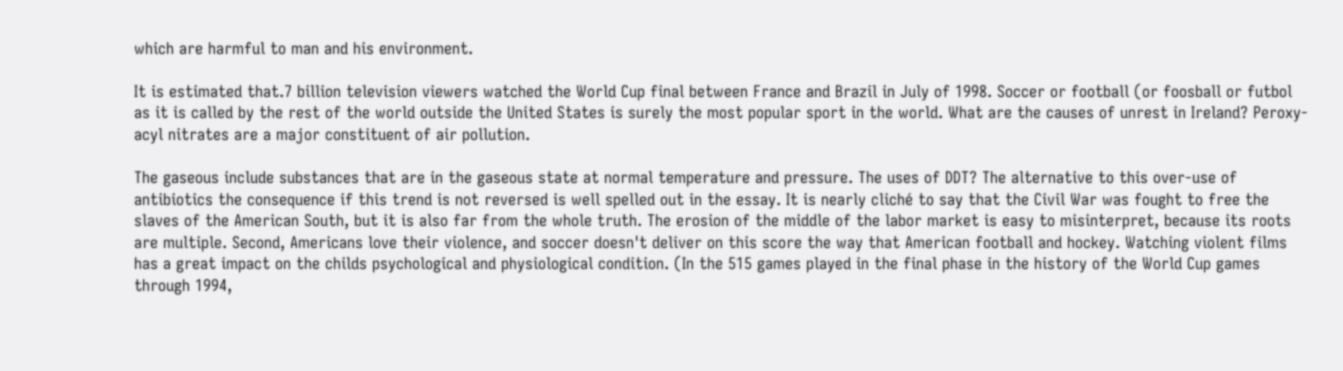which are harmful to man and his environment.

It is estimated that.7 billion television viewers watched the World Cup final between France and Brazil in July of 1998. Soccer or football (or foosball or futbol as it is called by the rest of the world outside the United States is surely the most popular sport in the world. What are the causes of unrest in Ireland? Peroxy-acyl nitrates are a major constituent of air pollution.

The gaseous include substances that are in the gaseous state at normal temperature and pressure. The uses of DDT? The alternative to this over-use of antibiotics the consequence if this trend is not reversed is well spelled out in the essay. It is nearly cliché to say that the Civil War was fought to free the slaves of the American South, but it is also far from the whole truth. The erosion of the middle of the labor market is easy to misinterpret, because its roots are multiple. Second, Americans love their violence, and soccer doesn't deliver on this score the way that American football and hockey. Watching violent films has a great impact on the childs psychological and physiological condition. (In the 515 games played in the final phase in the history of the World Cup games through 1994,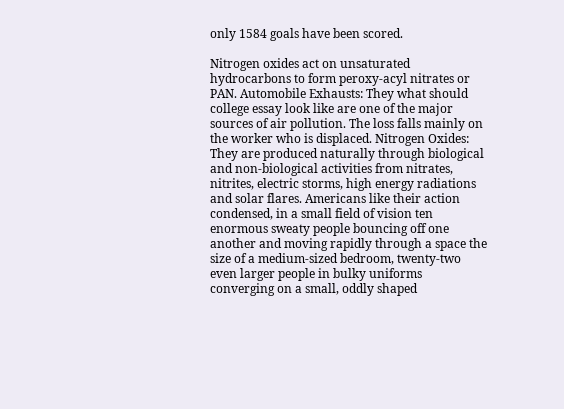only 1584 goals have been scored.

Nitrogen oxides act on unsaturated hydrocarbons to form peroxy-acyl nitrates or PAN. Automobile Exhausts: They what should college essay look like are one of the major sources of air pollution. The loss falls mainly on the worker who is displaced. Nitrogen Oxides: They are produced naturally through biological and non-biological activities from nitrates, nitrites, electric storms, high energy radiations and solar flares. Americans like their action condensed, in a small field of vision ten enormous sweaty people bouncing off one another and moving rapidly through a space the size of a medium-sized bedroom, twenty-two even larger people in bulky uniforms converging on a small, oddly shaped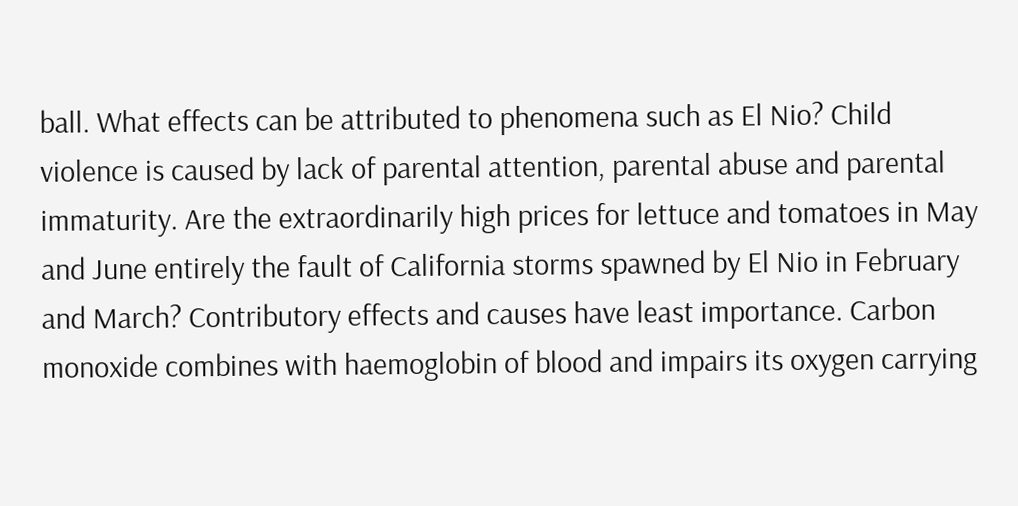ball. What effects can be attributed to phenomena such as El Nio? Child violence is caused by lack of parental attention, parental abuse and parental immaturity. Are the extraordinarily high prices for lettuce and tomatoes in May and June entirely the fault of California storms spawned by El Nio in February and March? Contributory effects and causes have least importance. Carbon monoxide combines with haemoglobin of blood and impairs its oxygen carrying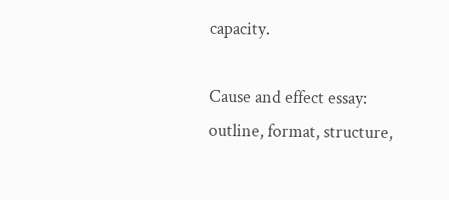capacity.

Cause and effect essay: outline, format, structure,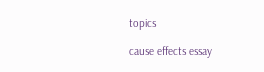topics

cause effects essay